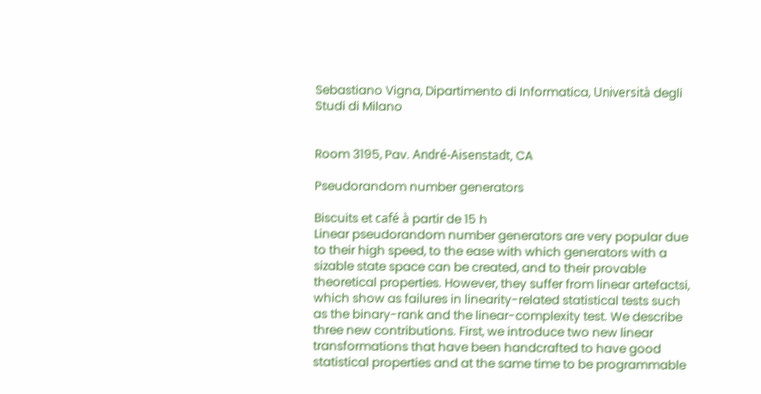Sebastiano Vigna, Dipartimento di Informatica, Università degli Studi di Milano


Room 3195, Pav. André-Aisenstadt, CA

Pseudorandom number generators

Biscuits et café à partir de 15 h
Linear pseudorandom number generators are very popular due to their high speed, to the ease with which generators with a sizable state space can be created, and to their provable theoretical properties. However, they suffer from linear artefactsi, which show as failures in linearity-related statistical tests such as the binary-rank and the linear-complexity test. We describe three new contributions. First, we introduce two new linear transformations that have been handcrafted to have good statistical properties and at the same time to be programmable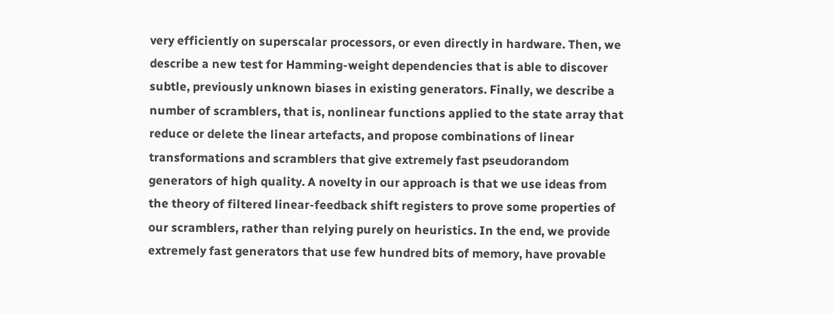very efficiently on superscalar processors, or even directly in hardware. Then, we describe a new test for Hamming-weight dependencies that is able to discover subtle, previously unknown biases in existing generators. Finally, we describe a number of scramblers, that is, nonlinear functions applied to the state array that reduce or delete the linear artefacts, and propose combinations of linear transformations and scramblers that give extremely fast pseudorandom generators of high quality. A novelty in our approach is that we use ideas from the theory of filtered linear-feedback shift registers to prove some properties of our scramblers, rather than relying purely on heuristics. In the end, we provide extremely fast generators that use few hundred bits of memory, have provable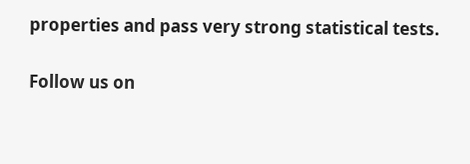properties and pass very strong statistical tests.

Follow us on